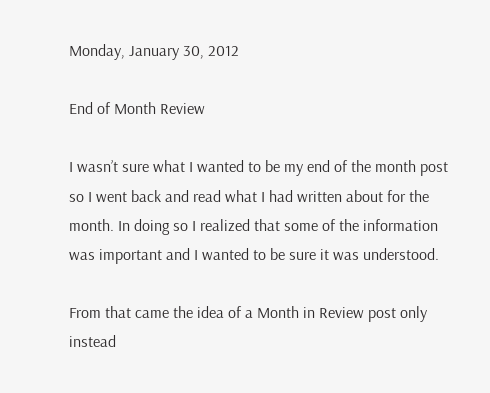Monday, January 30, 2012

End of Month Review

I wasn’t sure what I wanted to be my end of the month post so I went back and read what I had written about for the month. In doing so I realized that some of the information was important and I wanted to be sure it was understood.

From that came the idea of a Month in Review post only instead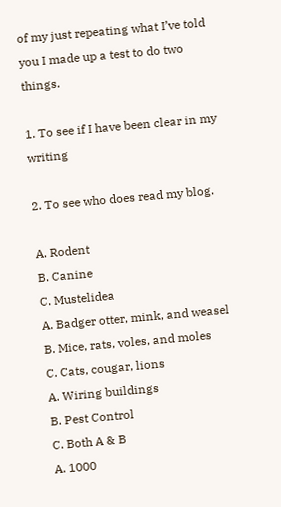of my just repeating what I’ve told you I made up a test to do two things.

1. To see if I have been clear in my writing

2. To see who does read my blog.

A. Rodent
B. Canine
C. Mustelidea
A. Badger otter, mink, and weasel
B. Mice, rats, voles, and moles
C. Cats, cougar, lions
A. Wiring buildings
B. Pest Control
C. Both A & B
A. 1000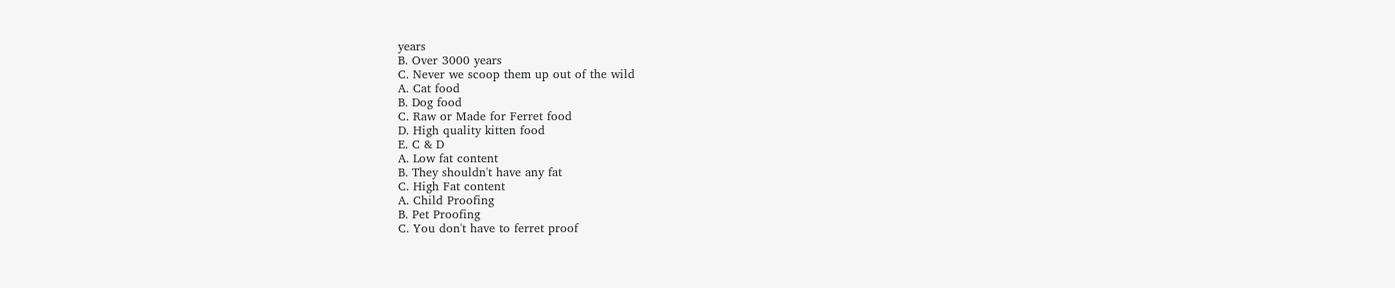years
B. Over 3000 years
C. Never we scoop them up out of the wild
A. Cat food
B. Dog food
C. Raw or Made for Ferret food
D. High quality kitten food
E. C & D
A. Low fat content
B. They shouldn't have any fat
C. High Fat content
A. Child Proofing
B. Pet Proofing
C. You don't have to ferret proof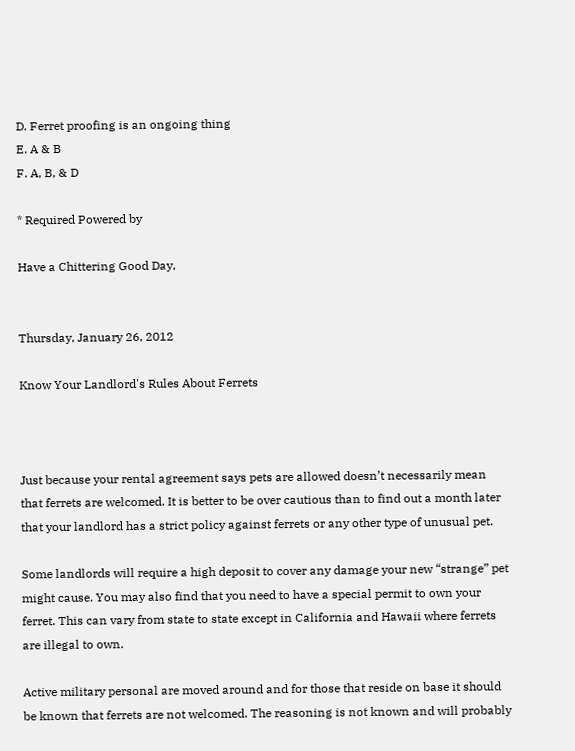D. Ferret proofing is an ongoing thing
E. A & B
F. A, B, & D

* Required Powered by

Have a Chittering Good Day,


Thursday, January 26, 2012

Know Your Landlord's Rules About Ferrets



Just because your rental agreement says pets are allowed doesn’t necessarily mean that ferrets are welcomed. It is better to be over cautious than to find out a month later that your landlord has a strict policy against ferrets or any other type of unusual pet.

Some landlords will require a high deposit to cover any damage your new “strange” pet might cause. You may also find that you need to have a special permit to own your ferret. This can vary from state to state except in California and Hawaii where ferrets are illegal to own.

Active military personal are moved around and for those that reside on base it should be known that ferrets are not welcomed. The reasoning is not known and will probably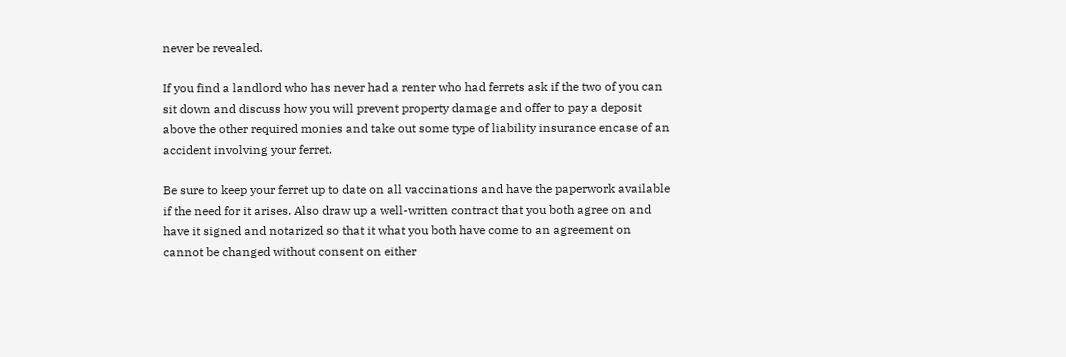never be revealed.

If you find a landlord who has never had a renter who had ferrets ask if the two of you can sit down and discuss how you will prevent property damage and offer to pay a deposit above the other required monies and take out some type of liability insurance encase of an accident involving your ferret.

Be sure to keep your ferret up to date on all vaccinations and have the paperwork available if the need for it arises. Also draw up a well-written contract that you both agree on and have it signed and notarized so that it what you both have come to an agreement on cannot be changed without consent on either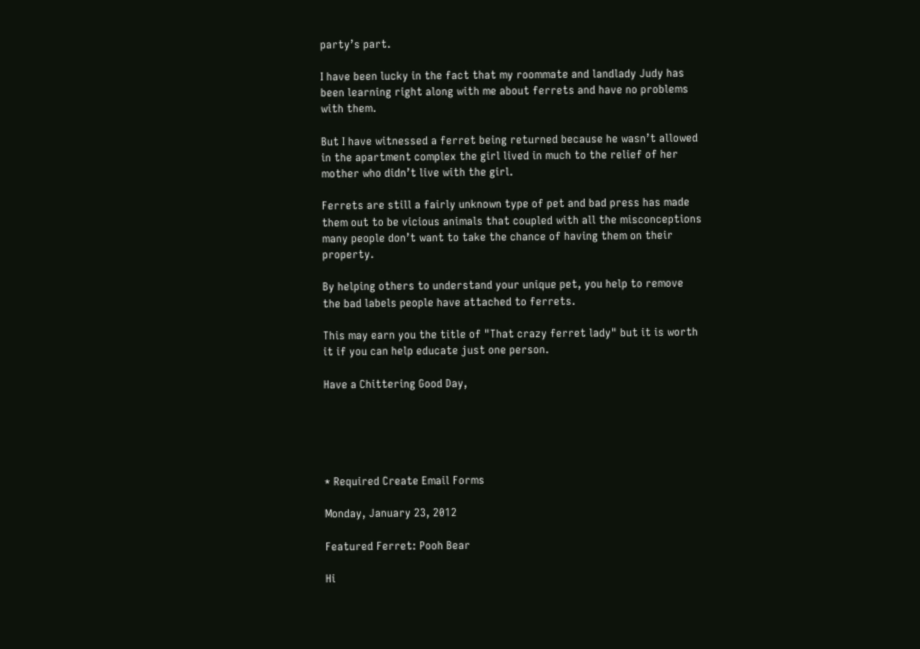party’s part.

I have been lucky in the fact that my roommate and landlady Judy has been learning right along with me about ferrets and have no problems with them.

But I have witnessed a ferret being returned because he wasn’t allowed in the apartment complex the girl lived in much to the relief of her mother who didn’t live with the girl.

Ferrets are still a fairly unknown type of pet and bad press has made them out to be vicious animals that coupled with all the misconceptions many people don’t want to take the chance of having them on their property.

By helping others to understand your unique pet, you help to remove the bad labels people have attached to ferrets.

This may earn you the title of "That crazy ferret lady" but it is worth it if you can help educate just one person.

Have a Chittering Good Day,





* Required Create Email Forms

Monday, January 23, 2012

Featured Ferret: Pooh Bear

Hi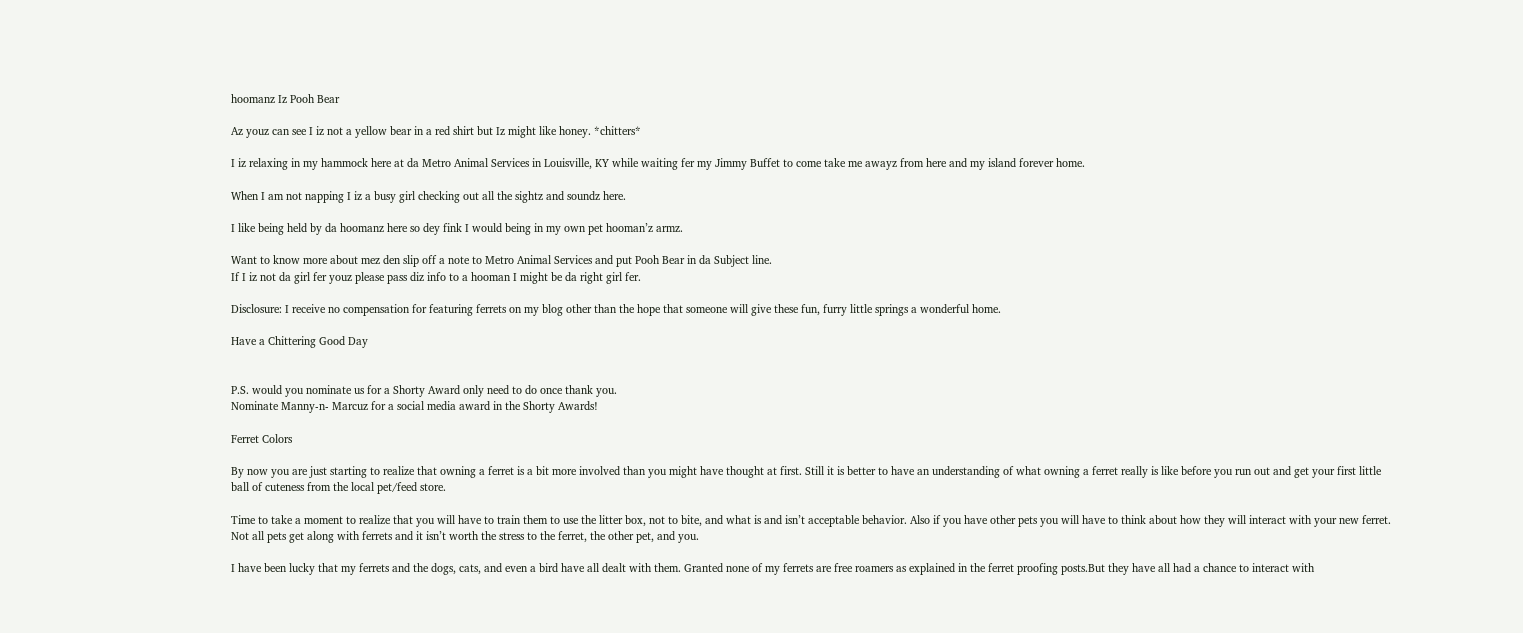hoomanz Iz Pooh Bear

Az youz can see I iz not a yellow bear in a red shirt but Iz might like honey. *chitters*

I iz relaxing in my hammock here at da Metro Animal Services in Louisville, KY while waiting fer my Jimmy Buffet to come take me awayz from here and my island forever home.

When I am not napping I iz a busy girl checking out all the sightz and soundz here.

I like being held by da hoomanz here so dey fink I would being in my own pet hooman’z armz.

Want to know more about mez den slip off a note to Metro Animal Services and put Pooh Bear in da Subject line.
If I iz not da girl fer youz please pass diz info to a hooman I might be da right girl fer.

Disclosure: I receive no compensation for featuring ferrets on my blog other than the hope that someone will give these fun, furry little springs a wonderful home.

Have a Chittering Good Day


P.S. would you nominate us for a Shorty Award only need to do once thank you.
Nominate Manny-n- Marcuz for a social media award in the Shorty Awards!

Ferret Colors

By now you are just starting to realize that owning a ferret is a bit more involved than you might have thought at first. Still it is better to have an understanding of what owning a ferret really is like before you run out and get your first little ball of cuteness from the local pet/feed store.

Time to take a moment to realize that you will have to train them to use the litter box, not to bite, and what is and isn’t acceptable behavior. Also if you have other pets you will have to think about how they will interact with your new ferret. Not all pets get along with ferrets and it isn’t worth the stress to the ferret, the other pet, and you.

I have been lucky that my ferrets and the dogs, cats, and even a bird have all dealt with them. Granted none of my ferrets are free roamers as explained in the ferret proofing posts.But they have all had a chance to interact with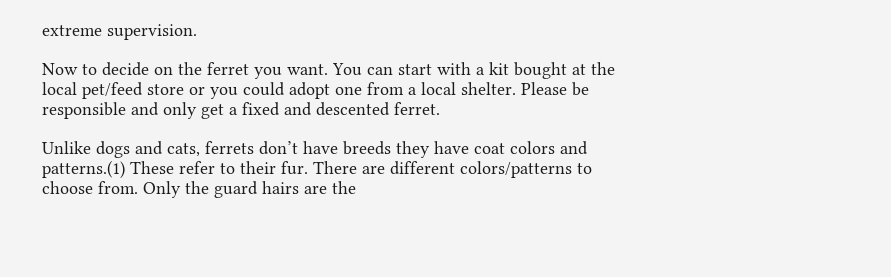extreme supervision.

Now to decide on the ferret you want. You can start with a kit bought at the local pet/feed store or you could adopt one from a local shelter. Please be responsible and only get a fixed and descented ferret.

Unlike dogs and cats, ferrets don’t have breeds they have coat colors and patterns.(1) These refer to their fur. There are different colors/patterns to choose from. Only the guard hairs are the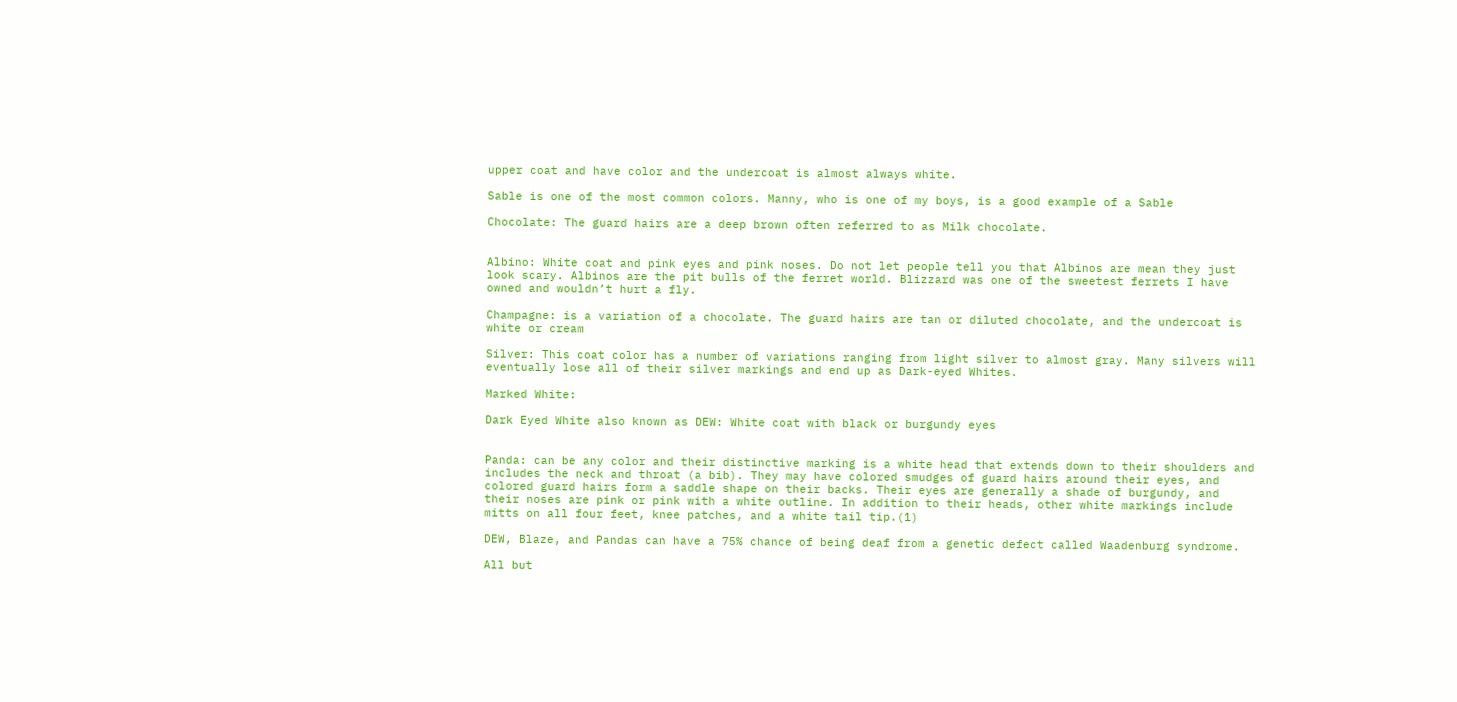upper coat and have color and the undercoat is almost always white.

Sable is one of the most common colors. Manny, who is one of my boys, is a good example of a Sable

Chocolate: The guard hairs are a deep brown often referred to as Milk chocolate.


Albino: White coat and pink eyes and pink noses. Do not let people tell you that Albinos are mean they just look scary. Albinos are the pit bulls of the ferret world. Blizzard was one of the sweetest ferrets I have owned and wouldn’t hurt a fly.

Champagne: is a variation of a chocolate. The guard hairs are tan or diluted chocolate, and the undercoat is white or cream

Silver: This coat color has a number of variations ranging from light silver to almost gray. Many silvers will eventually lose all of their silver markings and end up as Dark-eyed Whites.

Marked White:

Dark Eyed White also known as DEW: White coat with black or burgundy eyes


Panda: can be any color and their distinctive marking is a white head that extends down to their shoulders and includes the neck and throat (a bib). They may have colored smudges of guard hairs around their eyes, and colored guard hairs form a saddle shape on their backs. Their eyes are generally a shade of burgundy, and their noses are pink or pink with a white outline. In addition to their heads, other white markings include mitts on all four feet, knee patches, and a white tail tip.(1)

DEW, Blaze, and Pandas can have a 75% chance of being deaf from a genetic defect called Waadenburg syndrome.

All but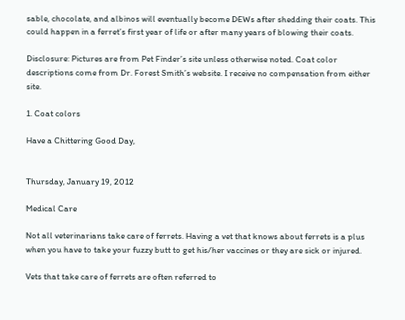sable, chocolate, and albinos will eventually become DEWs after shedding their coats. This could happen in a ferret’s first year of life or after many years of blowing their coats.

Disclosure: Pictures are from Pet Finder’s site unless otherwise noted. Coat color descriptions come from Dr. Forest Smith’s website. I receive no compensation from either site.

1. Coat colors

Have a Chittering Good Day,


Thursday, January 19, 2012

Medical Care

Not all veterinarians take care of ferrets. Having a vet that knows about ferrets is a plus when you have to take your fuzzy butt to get his/her vaccines or they are sick or injured.

Vets that take care of ferrets are often referred to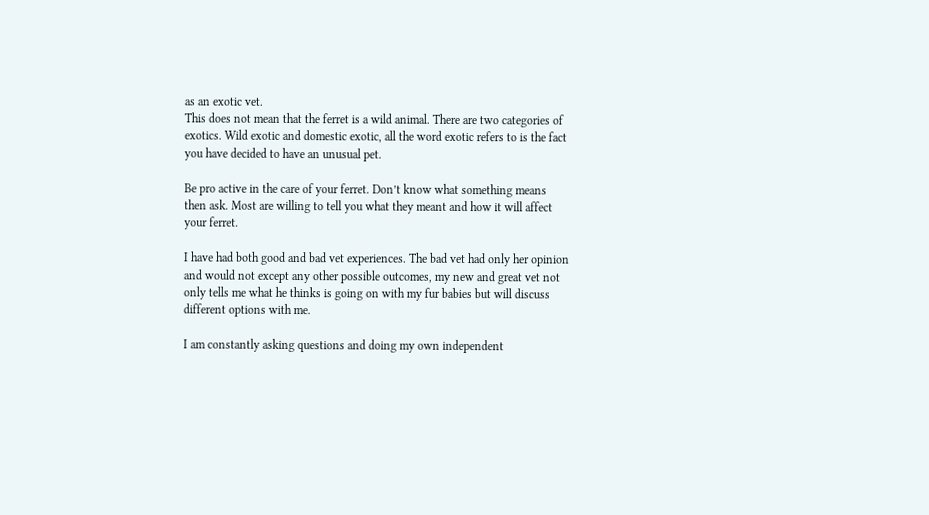as an exotic vet.
This does not mean that the ferret is a wild animal. There are two categories of exotics. Wild exotic and domestic exotic, all the word exotic refers to is the fact you have decided to have an unusual pet.

Be pro active in the care of your ferret. Don’t know what something means then ask. Most are willing to tell you what they meant and how it will affect your ferret.

I have had both good and bad vet experiences. The bad vet had only her opinion and would not except any other possible outcomes, my new and great vet not only tells me what he thinks is going on with my fur babies but will discuss different options with me.

I am constantly asking questions and doing my own independent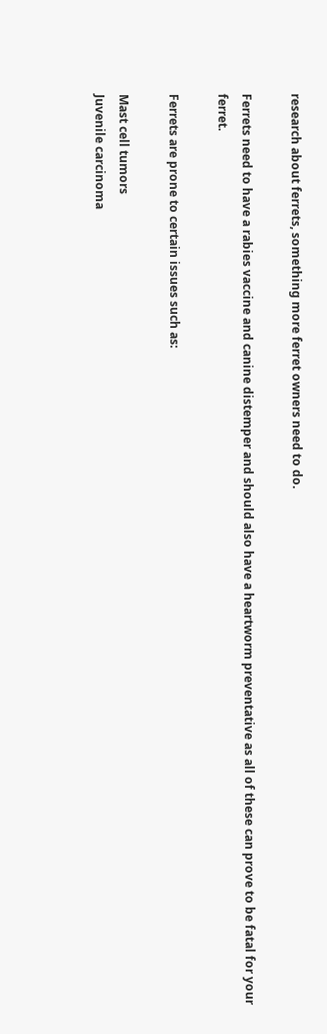research about ferrets, something more ferret owners need to do.

Ferrets need to have a rabies vaccine and canine distemper and should also have a heartworm preventative as all of these can prove to be fatal for your ferret.

Ferrets are prone to certain issues such as:

Mast cell tumors
Juvenile carcinoma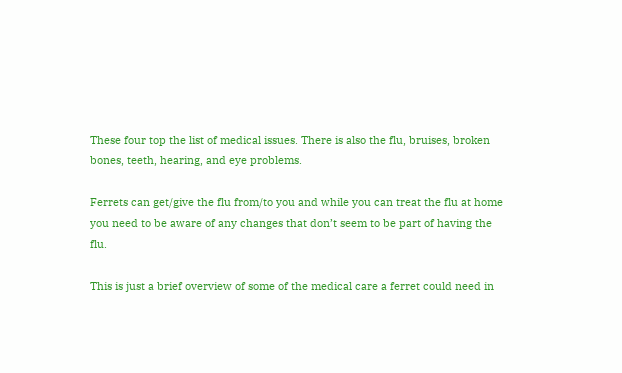These four top the list of medical issues. There is also the flu, bruises, broken bones, teeth, hearing, and eye problems.

Ferrets can get/give the flu from/to you and while you can treat the flu at home you need to be aware of any changes that don’t seem to be part of having the flu.

This is just a brief overview of some of the medical care a ferret could need in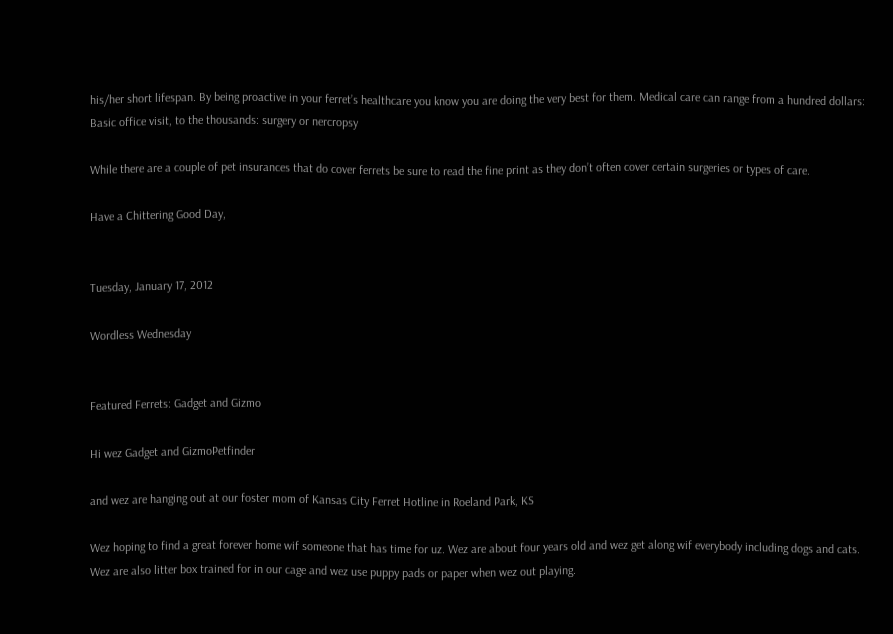his/her short lifespan. By being proactive in your ferret’s healthcare you know you are doing the very best for them. Medical care can range from a hundred dollars: Basic office visit, to the thousands: surgery or nercropsy

While there are a couple of pet insurances that do cover ferrets be sure to read the fine print as they don’t often cover certain surgeries or types of care.

Have a Chittering Good Day,


Tuesday, January 17, 2012

Wordless Wednesday


Featured Ferrets: Gadget and Gizmo

Hi wez Gadget and GizmoPetfinder

and wez are hanging out at our foster mom of Kansas City Ferret Hotline in Roeland Park, KS

Wez hoping to find a great forever home wif someone that has time for uz. Wez are about four years old and wez get along wif everybody including dogs and cats. Wez are also litter box trained for in our cage and wez use puppy pads or paper when wez out playing.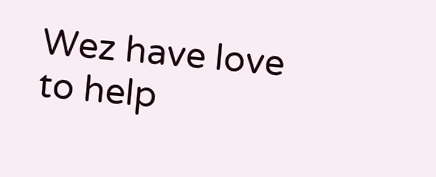Wez have love to help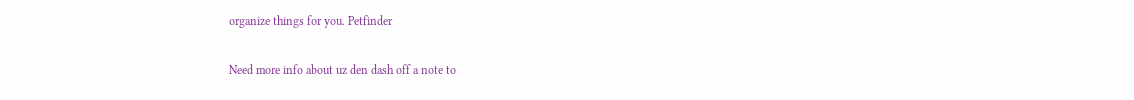organize things for you. Petfinder

Need more info about uz den dash off a note to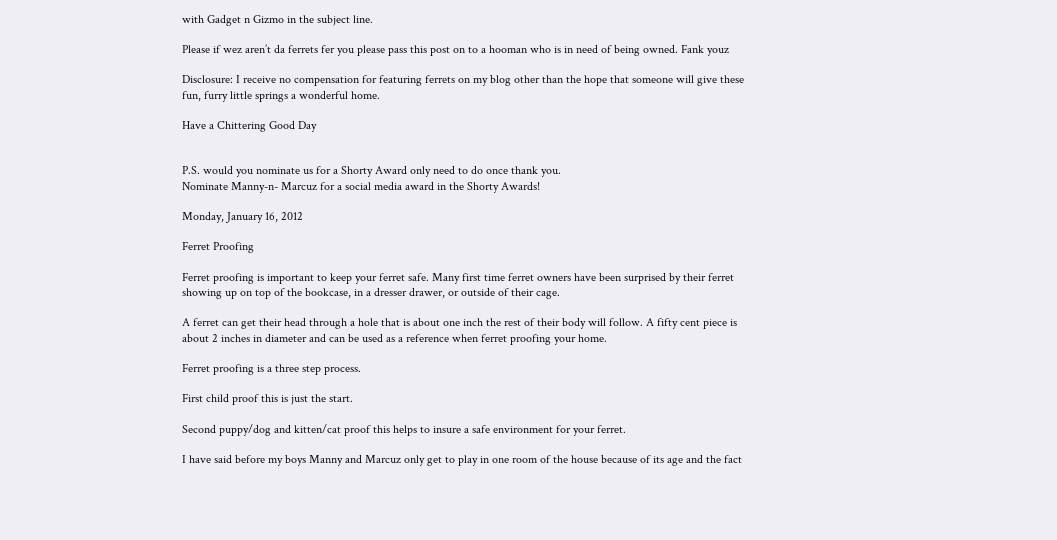with Gadget n Gizmo in the subject line.

Please if wez aren’t da ferrets fer you please pass this post on to a hooman who is in need of being owned. Fank youz

Disclosure: I receive no compensation for featuring ferrets on my blog other than the hope that someone will give these fun, furry little springs a wonderful home.

Have a Chittering Good Day


P.S. would you nominate us for a Shorty Award only need to do once thank you.
Nominate Manny-n- Marcuz for a social media award in the Shorty Awards!

Monday, January 16, 2012

Ferret Proofing

Ferret proofing is important to keep your ferret safe. Many first time ferret owners have been surprised by their ferret showing up on top of the bookcase, in a dresser drawer, or outside of their cage.

A ferret can get their head through a hole that is about one inch the rest of their body will follow. A fifty cent piece is about 2 inches in diameter and can be used as a reference when ferret proofing your home.

Ferret proofing is a three step process.

First child proof this is just the start.

Second puppy/dog and kitten/cat proof this helps to insure a safe environment for your ferret.

I have said before my boys Manny and Marcuz only get to play in one room of the house because of its age and the fact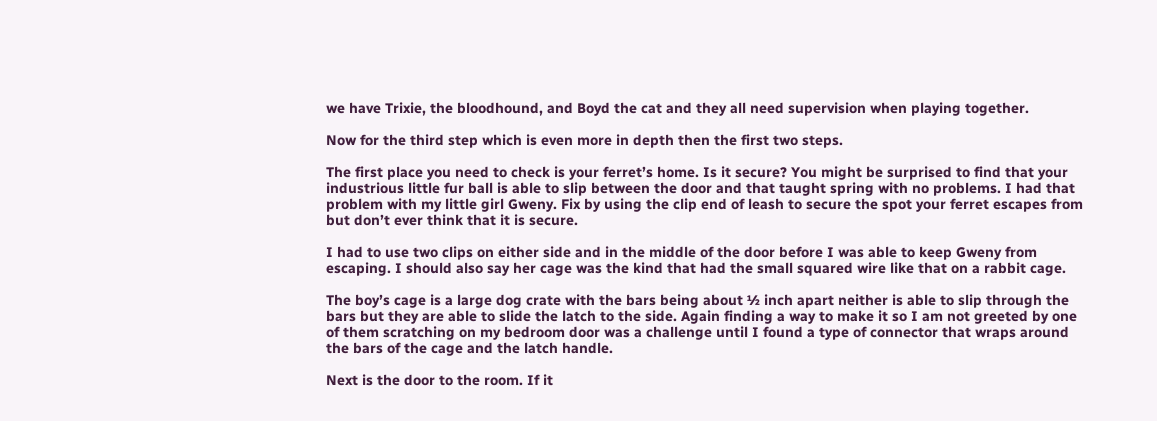we have Trixie, the bloodhound, and Boyd the cat and they all need supervision when playing together.

Now for the third step which is even more in depth then the first two steps.

The first place you need to check is your ferret’s home. Is it secure? You might be surprised to find that your industrious little fur ball is able to slip between the door and that taught spring with no problems. I had that problem with my little girl Gweny. Fix by using the clip end of leash to secure the spot your ferret escapes from but don’t ever think that it is secure.

I had to use two clips on either side and in the middle of the door before I was able to keep Gweny from escaping. I should also say her cage was the kind that had the small squared wire like that on a rabbit cage.

The boy’s cage is a large dog crate with the bars being about ½ inch apart neither is able to slip through the bars but they are able to slide the latch to the side. Again finding a way to make it so I am not greeted by one of them scratching on my bedroom door was a challenge until I found a type of connector that wraps around the bars of the cage and the latch handle.

Next is the door to the room. If it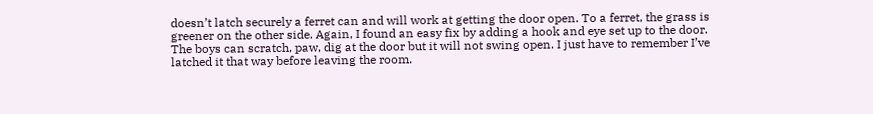doesn’t latch securely a ferret can and will work at getting the door open. To a ferret, the grass is greener on the other side. Again, I found an easy fix by adding a hook and eye set up to the door. The boys can scratch, paw, dig at the door but it will not swing open. I just have to remember I’ve latched it that way before leaving the room.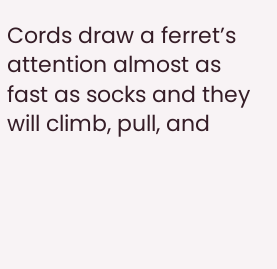Cords draw a ferret’s attention almost as fast as socks and they will climb, pull, and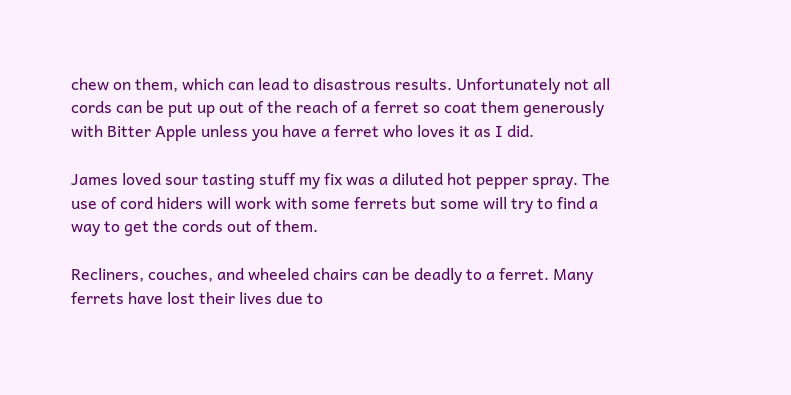chew on them, which can lead to disastrous results. Unfortunately not all cords can be put up out of the reach of a ferret so coat them generously with Bitter Apple unless you have a ferret who loves it as I did.

James loved sour tasting stuff my fix was a diluted hot pepper spray. The use of cord hiders will work with some ferrets but some will try to find a way to get the cords out of them.

Recliners, couches, and wheeled chairs can be deadly to a ferret. Many ferrets have lost their lives due to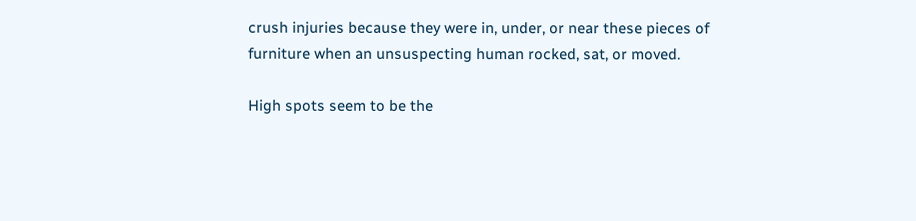crush injuries because they were in, under, or near these pieces of furniture when an unsuspecting human rocked, sat, or moved.

High spots seem to be the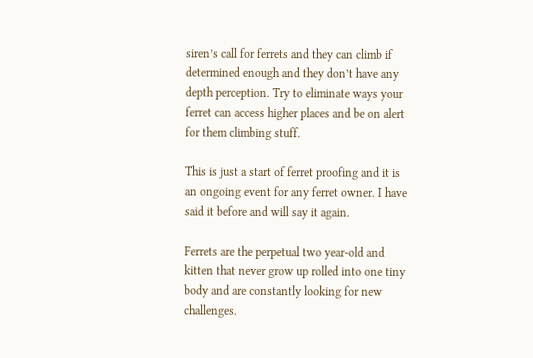siren’s call for ferrets and they can climb if determined enough and they don’t have any depth perception. Try to eliminate ways your ferret can access higher places and be on alert for them climbing stuff.

This is just a start of ferret proofing and it is an ongoing event for any ferret owner. I have said it before and will say it again.

Ferrets are the perpetual two year-old and kitten that never grow up rolled into one tiny body and are constantly looking for new challenges.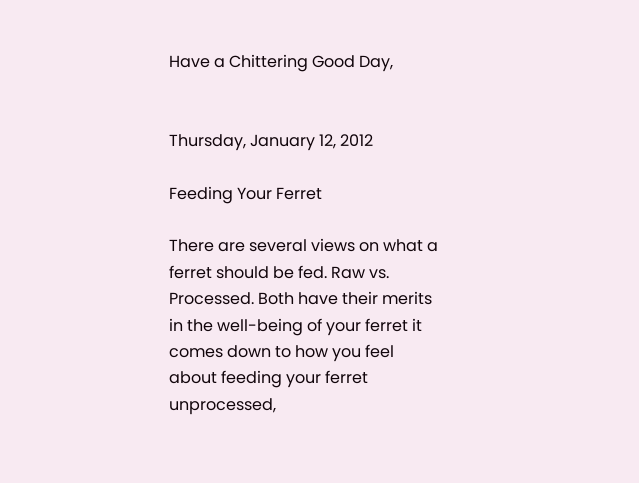Have a Chittering Good Day,


Thursday, January 12, 2012

Feeding Your Ferret

There are several views on what a ferret should be fed. Raw vs. Processed. Both have their merits in the well-being of your ferret it comes down to how you feel about feeding your ferret unprocessed,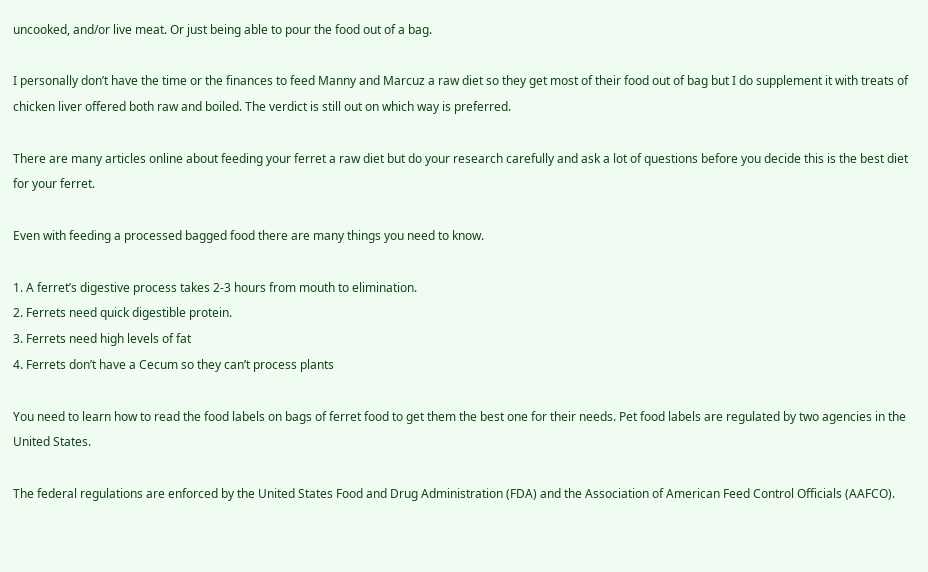uncooked, and/or live meat. Or just being able to pour the food out of a bag.

I personally don’t have the time or the finances to feed Manny and Marcuz a raw diet so they get most of their food out of bag but I do supplement it with treats of chicken liver offered both raw and boiled. The verdict is still out on which way is preferred.

There are many articles online about feeding your ferret a raw diet but do your research carefully and ask a lot of questions before you decide this is the best diet for your ferret.

Even with feeding a processed bagged food there are many things you need to know.

1. A ferret’s digestive process takes 2-3 hours from mouth to elimination.
2. Ferrets need quick digestible protein.
3. Ferrets need high levels of fat
4. Ferrets don’t have a Cecum so they can’t process plants

You need to learn how to read the food labels on bags of ferret food to get them the best one for their needs. Pet food labels are regulated by two agencies in the United States.

The federal regulations are enforced by the United States Food and Drug Administration (FDA) and the Association of American Feed Control Officials (AAFCO).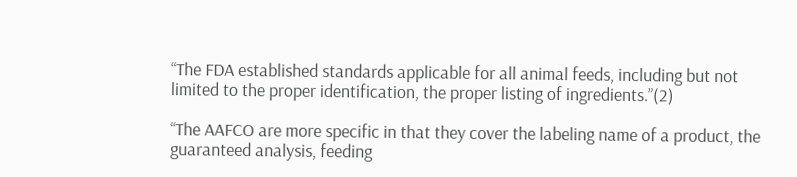“The FDA established standards applicable for all animal feeds, including but not limited to the proper identification, the proper listing of ingredients.”(2)

“The AAFCO are more specific in that they cover the labeling name of a product, the guaranteed analysis, feeding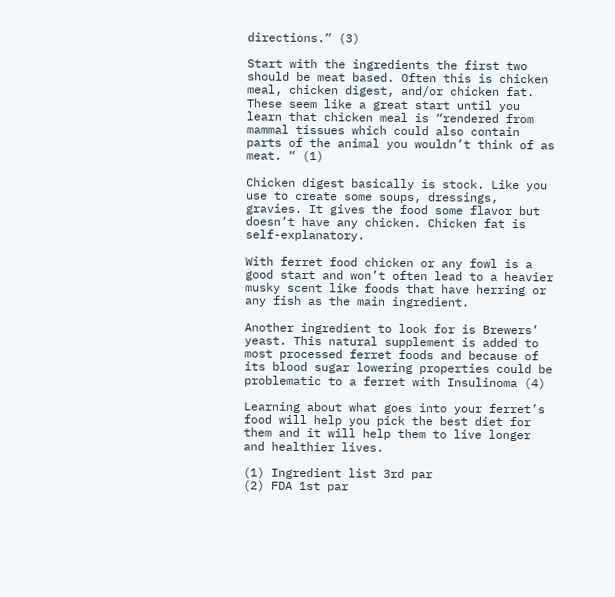directions.” (3)

Start with the ingredients the first two should be meat based. Often this is chicken meal, chicken digest, and/or chicken fat. These seem like a great start until you learn that chicken meal is “rendered from mammal tissues which could also contain parts of the animal you wouldn’t think of as meat. “ (1)

Chicken digest basically is stock. Like you use to create some soups, dressings, gravies. It gives the food some flavor but doesn’t have any chicken. Chicken fat is self-explanatory.

With ferret food chicken or any fowl is a good start and won’t often lead to a heavier musky scent like foods that have herring or any fish as the main ingredient.

Another ingredient to look for is Brewers’ yeast. This natural supplement is added to most processed ferret foods and because of its blood sugar lowering properties could be problematic to a ferret with Insulinoma (4)

Learning about what goes into your ferret’s food will help you pick the best diet for them and it will help them to live longer and healthier lives.

(1) Ingredient list 3rd par
(2) FDA 1st par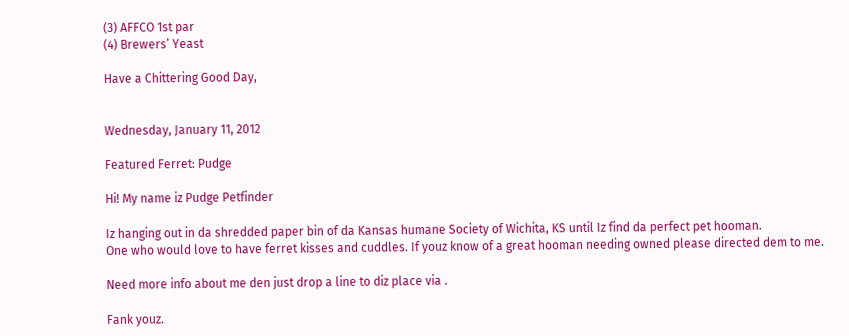(3) AFFCO 1st par
(4) Brewers’ Yeast

Have a Chittering Good Day,


Wednesday, January 11, 2012

Featured Ferret: Pudge

Hi! My name iz Pudge Petfinder

Iz hanging out in da shredded paper bin of da Kansas humane Society of Wichita, KS until Iz find da perfect pet hooman.
One who would love to have ferret kisses and cuddles. If youz know of a great hooman needing owned please directed dem to me.

Need more info about me den just drop a line to diz place via .

Fank youz.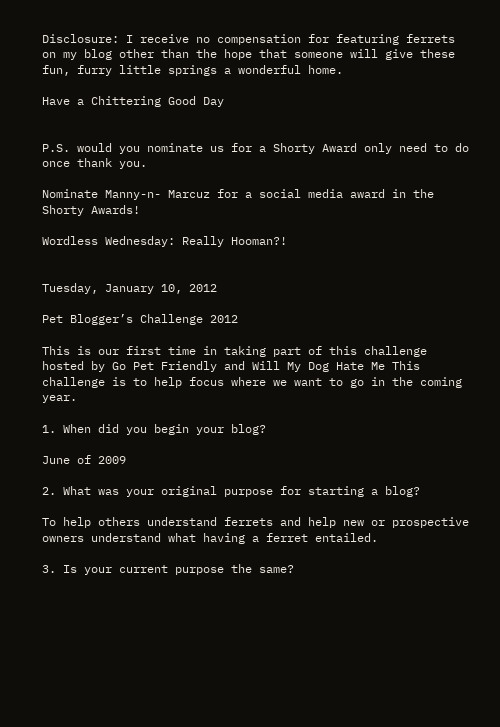Disclosure: I receive no compensation for featuring ferrets on my blog other than the hope that someone will give these fun, furry little springs a wonderful home.

Have a Chittering Good Day


P.S. would you nominate us for a Shorty Award only need to do once thank you.

Nominate Manny-n- Marcuz for a social media award in the Shorty Awards!

Wordless Wednesday: Really Hooman?!


Tuesday, January 10, 2012

Pet Blogger’s Challenge 2012

This is our first time in taking part of this challenge hosted by Go Pet Friendly and Will My Dog Hate Me This challenge is to help focus where we want to go in the coming year.

1. When did you begin your blog?

June of 2009

2. What was your original purpose for starting a blog?

To help others understand ferrets and help new or prospective owners understand what having a ferret entailed.

3. Is your current purpose the same?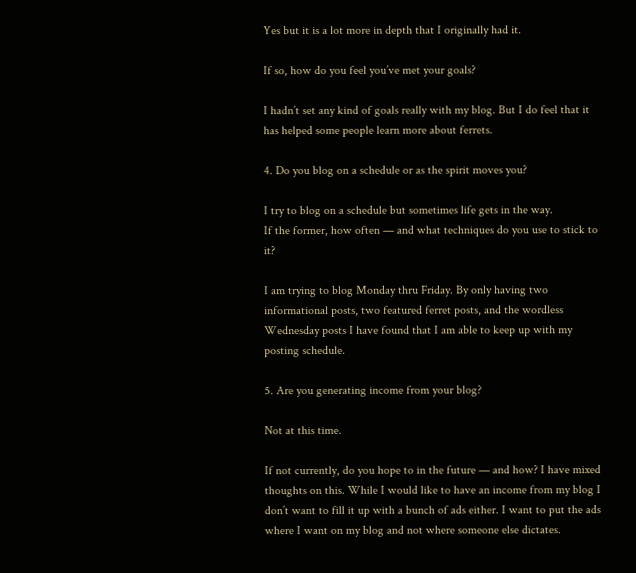Yes but it is a lot more in depth that I originally had it.

If so, how do you feel you’ve met your goals?

I hadn’t set any kind of goals really with my blog. But I do feel that it has helped some people learn more about ferrets.

4. Do you blog on a schedule or as the spirit moves you?

I try to blog on a schedule but sometimes life gets in the way.
If the former, how often — and what techniques do you use to stick to it?

I am trying to blog Monday thru Friday. By only having two informational posts, two featured ferret posts, and the wordless Wednesday posts I have found that I am able to keep up with my posting schedule.

5. Are you generating income from your blog?

Not at this time.

If not currently, do you hope to in the future — and how? I have mixed thoughts on this. While I would like to have an income from my blog I don’t want to fill it up with a bunch of ads either. I want to put the ads where I want on my blog and not where someone else dictates.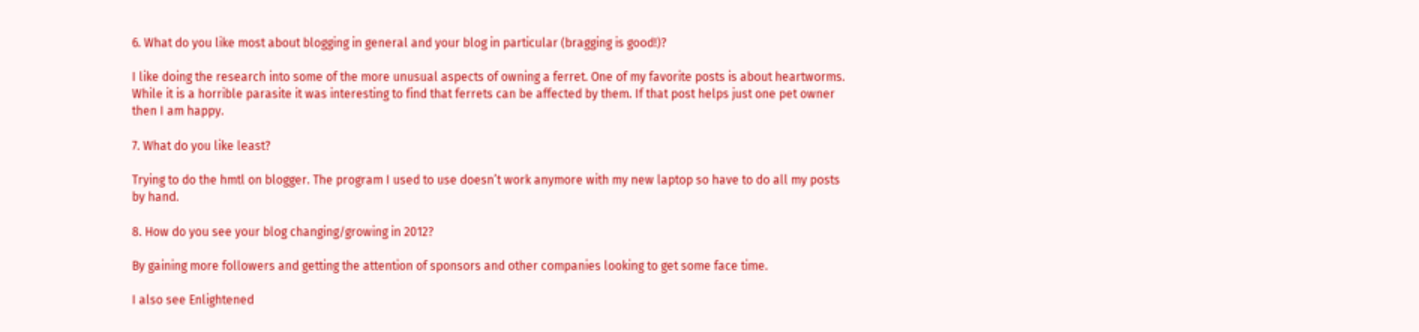6. What do you like most about blogging in general and your blog in particular (bragging is good!)?

I like doing the research into some of the more unusual aspects of owning a ferret. One of my favorite posts is about heartworms. While it is a horrible parasite it was interesting to find that ferrets can be affected by them. If that post helps just one pet owner then I am happy.

7. What do you like least?

Trying to do the hmtl on blogger. The program I used to use doesn’t work anymore with my new laptop so have to do all my posts by hand.

8. How do you see your blog changing/growing in 2012?

By gaining more followers and getting the attention of sponsors and other companies looking to get some face time.

I also see Enlightened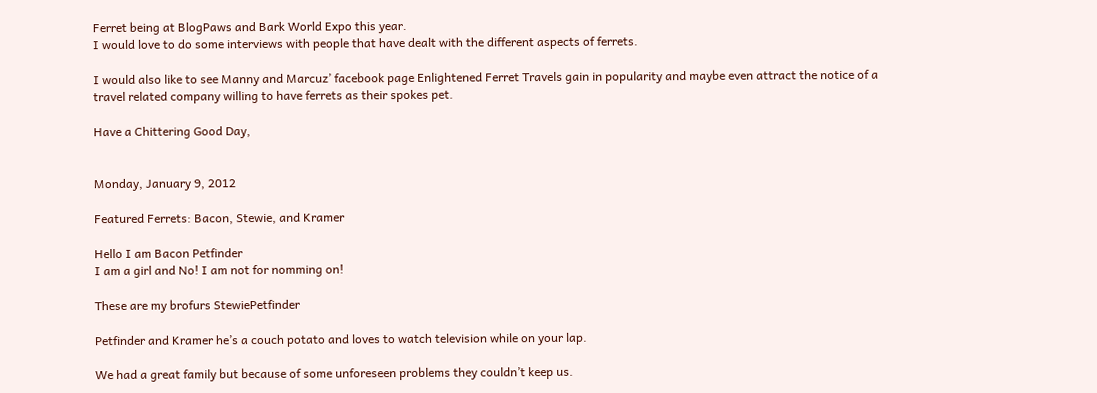Ferret being at BlogPaws and Bark World Expo this year.
I would love to do some interviews with people that have dealt with the different aspects of ferrets.

I would also like to see Manny and Marcuz’ facebook page Enlightened Ferret Travels gain in popularity and maybe even attract the notice of a travel related company willing to have ferrets as their spokes pet.

Have a Chittering Good Day,


Monday, January 9, 2012

Featured Ferrets: Bacon, Stewie, and Kramer

Hello I am Bacon Petfinder
I am a girl and No! I am not for nomming on!

These are my brofurs StewiePetfinder

Petfinder and Kramer he’s a couch potato and loves to watch television while on your lap.

We had a great family but because of some unforeseen problems they couldn’t keep us.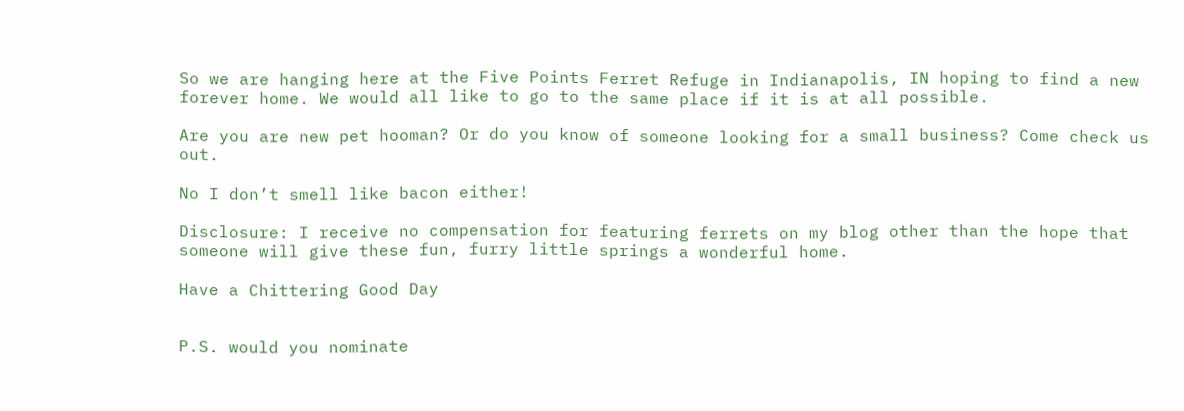So we are hanging here at the Five Points Ferret Refuge in Indianapolis, IN hoping to find a new forever home. We would all like to go to the same place if it is at all possible.

Are you are new pet hooman? Or do you know of someone looking for a small business? Come check us out.

No I don’t smell like bacon either!

Disclosure: I receive no compensation for featuring ferrets on my blog other than the hope that someone will give these fun, furry little springs a wonderful home.

Have a Chittering Good Day


P.S. would you nominate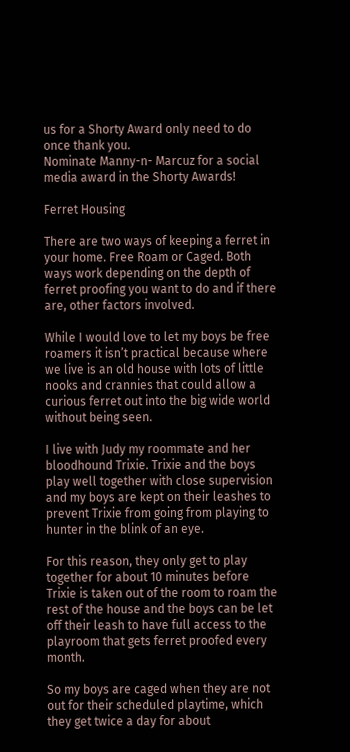us for a Shorty Award only need to do once thank you.
Nominate Manny-n- Marcuz for a social media award in the Shorty Awards!

Ferret Housing

There are two ways of keeping a ferret in your home. Free Roam or Caged. Both ways work depending on the depth of ferret proofing you want to do and if there are, other factors involved.

While I would love to let my boys be free roamers it isn’t practical because where we live is an old house with lots of little nooks and crannies that could allow a curious ferret out into the big wide world without being seen.

I live with Judy my roommate and her bloodhound Trixie. Trixie and the boys play well together with close supervision and my boys are kept on their leashes to prevent Trixie from going from playing to hunter in the blink of an eye.

For this reason, they only get to play together for about 10 minutes before Trixie is taken out of the room to roam the rest of the house and the boys can be let off their leash to have full access to the playroom that gets ferret proofed every month.

So my boys are caged when they are not out for their scheduled playtime, which they get twice a day for about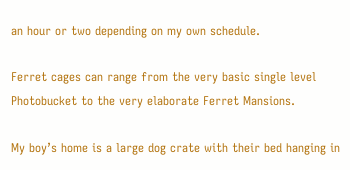an hour or two depending on my own schedule.

Ferret cages can range from the very basic single level Photobucket to the very elaborate Ferret Mansions.

My boy’s home is a large dog crate with their bed hanging in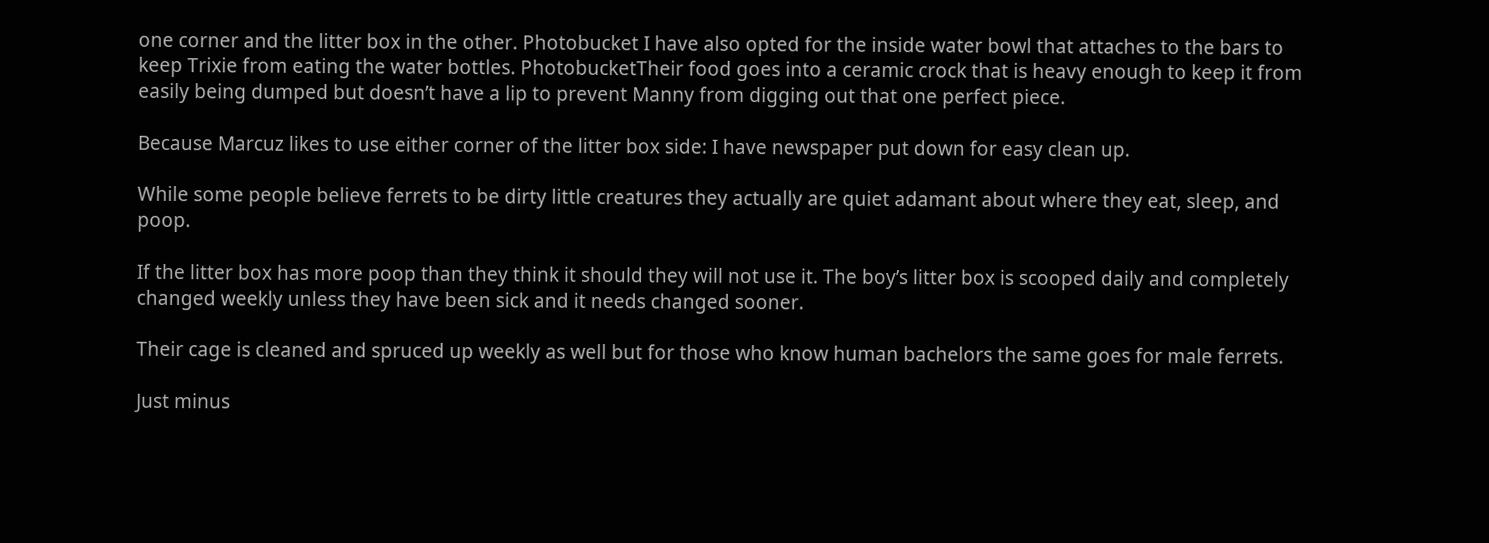one corner and the litter box in the other. Photobucket I have also opted for the inside water bowl that attaches to the bars to keep Trixie from eating the water bottles. PhotobucketTheir food goes into a ceramic crock that is heavy enough to keep it from easily being dumped but doesn’t have a lip to prevent Manny from digging out that one perfect piece.

Because Marcuz likes to use either corner of the litter box side: I have newspaper put down for easy clean up.

While some people believe ferrets to be dirty little creatures they actually are quiet adamant about where they eat, sleep, and poop.

If the litter box has more poop than they think it should they will not use it. The boy’s litter box is scooped daily and completely changed weekly unless they have been sick and it needs changed sooner.

Their cage is cleaned and spruced up weekly as well but for those who know human bachelors the same goes for male ferrets.

Just minus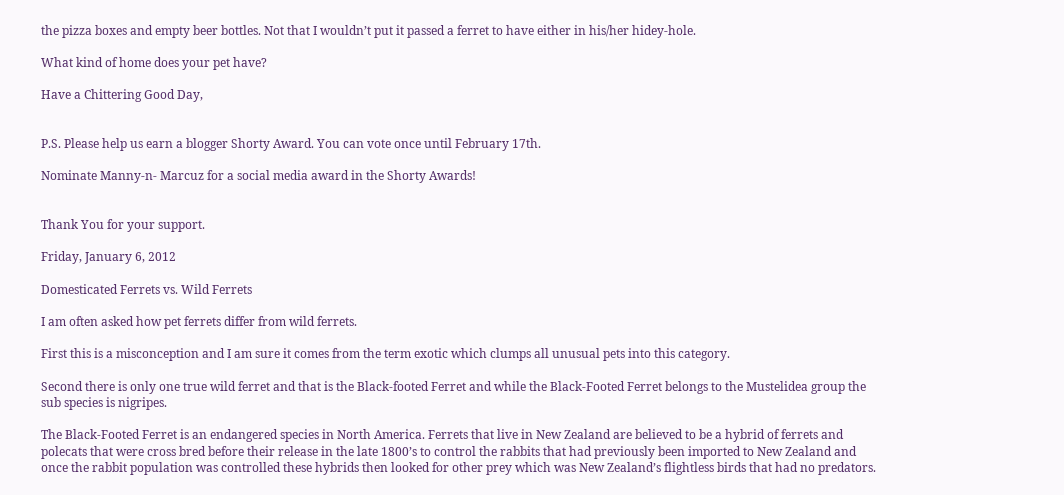the pizza boxes and empty beer bottles. Not that I wouldn’t put it passed a ferret to have either in his/her hidey-hole.

What kind of home does your pet have?

Have a Chittering Good Day,


P.S. Please help us earn a blogger Shorty Award. You can vote once until February 17th.

Nominate Manny-n- Marcuz for a social media award in the Shorty Awards!


Thank You for your support.

Friday, January 6, 2012

Domesticated Ferrets vs. Wild Ferrets

I am often asked how pet ferrets differ from wild ferrets.

First this is a misconception and I am sure it comes from the term exotic which clumps all unusual pets into this category.

Second there is only one true wild ferret and that is the Black-footed Ferret and while the Black-Footed Ferret belongs to the Mustelidea group the sub species is nigripes.

The Black-Footed Ferret is an endangered species in North America. Ferrets that live in New Zealand are believed to be a hybrid of ferrets and polecats that were cross bred before their release in the late 1800’s to control the rabbits that had previously been imported to New Zealand and once the rabbit population was controlled these hybrids then looked for other prey which was New Zealand’s flightless birds that had no predators.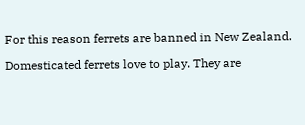For this reason ferrets are banned in New Zealand.

Domesticated ferrets love to play. They are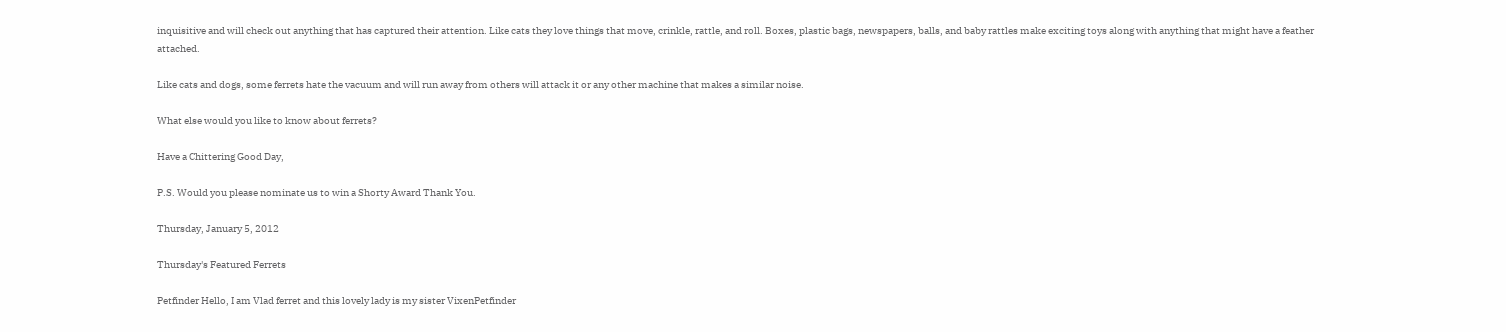inquisitive and will check out anything that has captured their attention. Like cats they love things that move, crinkle, rattle, and roll. Boxes, plastic bags, newspapers, balls, and baby rattles make exciting toys along with anything that might have a feather attached.

Like cats and dogs, some ferrets hate the vacuum and will run away from others will attack it or any other machine that makes a similar noise.

What else would you like to know about ferrets?

Have a Chittering Good Day,

P.S. Would you please nominate us to win a Shorty Award Thank You.

Thursday, January 5, 2012

Thursday's Featured Ferrets

Petfinder Hello, I am Vlad ferret and this lovely lady is my sister VixenPetfinder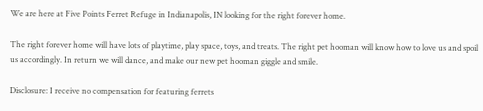We are here at Five Points Ferret Refuge in Indianapolis, IN looking for the right forever home.

The right forever home will have lots of playtime, play space, toys, and treats. The right pet hooman will know how to love us and spoil us accordingly. In return we will dance, and make our new pet hooman giggle and smile.

Disclosure: I receive no compensation for featuring ferrets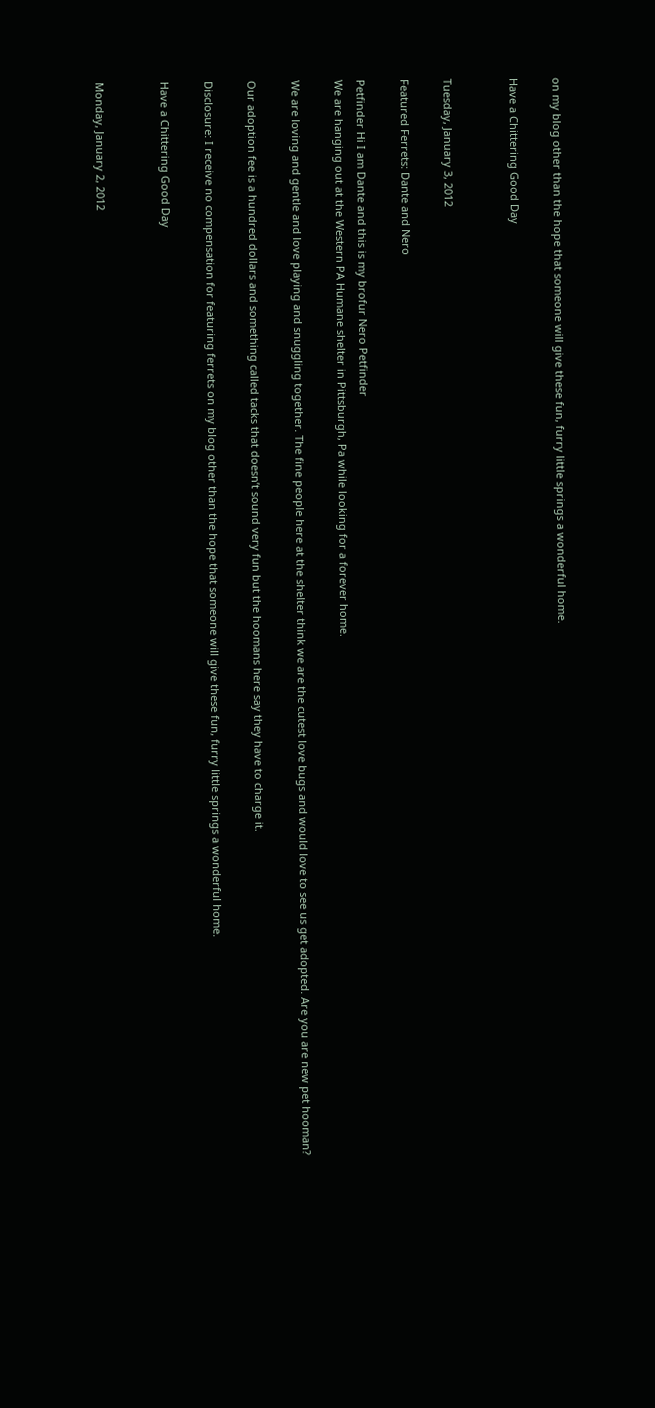on my blog other than the hope that someone will give these fun, furry little springs a wonderful home.

Have a Chittering Good Day


Tuesday, January 3, 2012

Featured Ferrets: Dante and Nero

Petfinder Hi I am Dante and this is my brofur Nero Petfinder
We are hanging out at the Western PA Humane shelter in Pittsburgh, Pa while looking for a forever home.

We are loving and gentle and love playing and snuggling together. The fine people here at the shelter think we are the cutest love bugs and would love to see us get adopted. Are you are new pet hooman?

Our adoption fee is a hundred dollars and something called tacks that doesn’t sound very fun but the hoomans here say they have to charge it.

Disclosure: I receive no compensation for featuring ferrets on my blog other than the hope that someone will give these fun, furry little springs a wonderful home.

Have a Chittering Good Day


Monday, January 2, 2012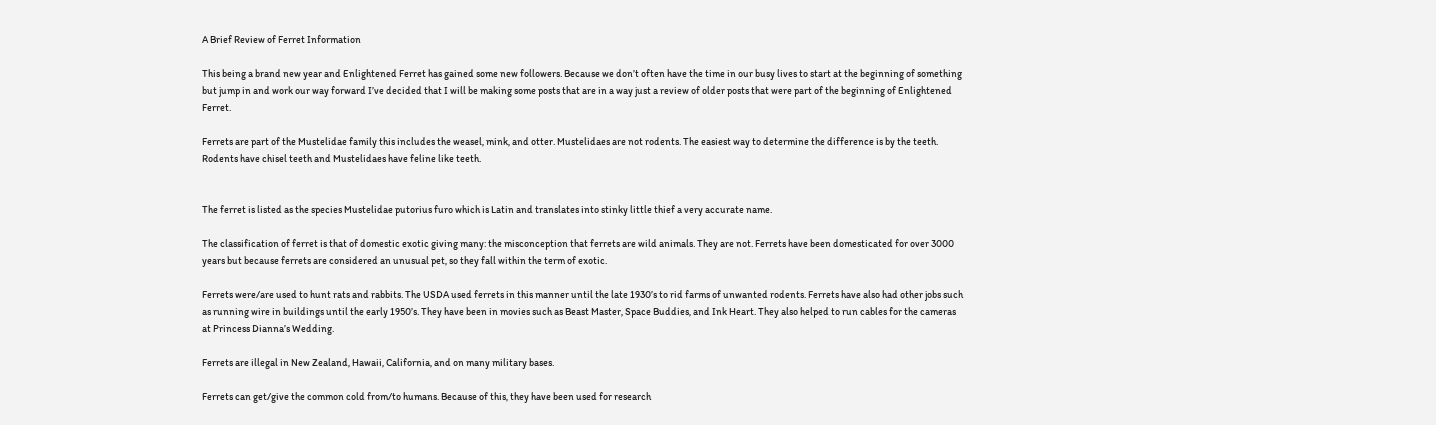A Brief Review of Ferret Information

This being a brand new year and Enlightened Ferret has gained some new followers. Because we don’t often have the time in our busy lives to start at the beginning of something but jump in and work our way forward I’ve decided that I will be making some posts that are in a way just a review of older posts that were part of the beginning of Enlightened Ferret.

Ferrets are part of the Mustelidae family this includes the weasel, mink, and otter. Mustelidaes are not rodents. The easiest way to determine the difference is by the teeth. Rodents have chisel teeth and Mustelidaes have feline like teeth.


The ferret is listed as the species Mustelidae putorius furo which is Latin and translates into stinky little thief a very accurate name.

The classification of ferret is that of domestic exotic giving many: the misconception that ferrets are wild animals. They are not. Ferrets have been domesticated for over 3000 years but because ferrets are considered an unusual pet, so they fall within the term of exotic.

Ferrets were/are used to hunt rats and rabbits. The USDA used ferrets in this manner until the late 1930’s to rid farms of unwanted rodents. Ferrets have also had other jobs such as running wire in buildings until the early 1950’s. They have been in movies such as Beast Master, Space Buddies, and Ink Heart. They also helped to run cables for the cameras at Princess Dianna’s Wedding.

Ferrets are illegal in New Zealand, Hawaii, California, and on many military bases.

Ferrets can get/give the common cold from/to humans. Because of this, they have been used for research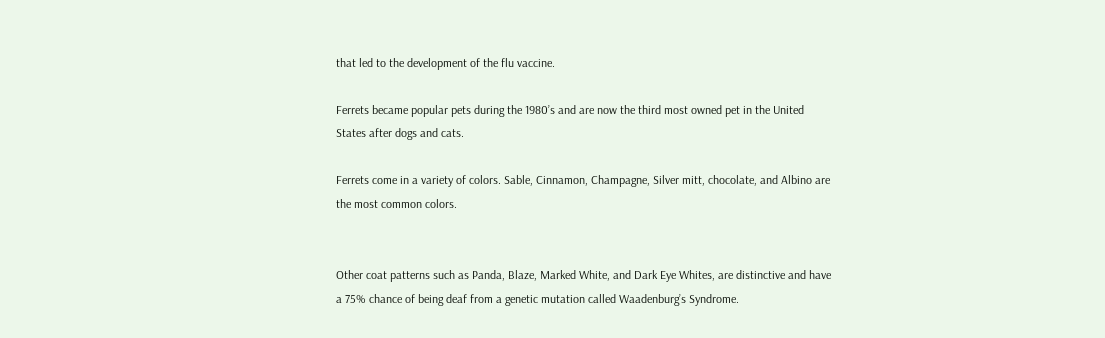that led to the development of the flu vaccine.

Ferrets became popular pets during the 1980’s and are now the third most owned pet in the United States after dogs and cats.

Ferrets come in a variety of colors. Sable, Cinnamon, Champagne, Silver mitt, chocolate, and Albino are the most common colors.


Other coat patterns such as Panda, Blaze, Marked White, and Dark Eye Whites, are distinctive and have a 75% chance of being deaf from a genetic mutation called Waadenburg’s Syndrome.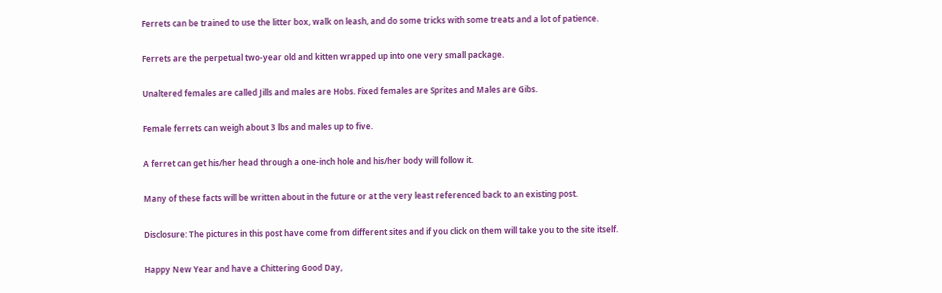Ferrets can be trained to use the litter box, walk on leash, and do some tricks with some treats and a lot of patience.

Ferrets are the perpetual two-year old and kitten wrapped up into one very small package.

Unaltered females are called Jills and males are Hobs. Fixed females are Sprites and Males are Gibs.

Female ferrets can weigh about 3 lbs and males up to five.

A ferret can get his/her head through a one-inch hole and his/her body will follow it.

Many of these facts will be written about in the future or at the very least referenced back to an existing post.

Disclosure: The pictures in this post have come from different sites and if you click on them will take you to the site itself.

Happy New Year and have a Chittering Good Day,